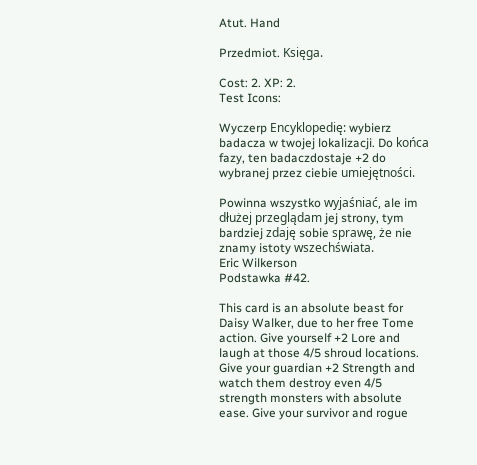Atut. Hand

Przedmiot. Księga.

Cost: 2. XP: 2.
Test Icons:

Wyczerp Encyklopedię: wybierz badacza w twojej lokalizacji. Do końca fazy, ten badaczdostaje +2 do wybranej przez ciebie umiejętności.

Powinna wszystko wyjaśniać, ale im dłużej przeglądam jej strony, tym bardziej zdaję sobie sprawę, że nie znamy istoty wszechświata.
Eric Wilkerson
Podstawka #42.

This card is an absolute beast for Daisy Walker, due to her free Tome action. Give yourself +2 Lore and laugh at those 4/5 shroud locations. Give your guardian +2 Strength and watch them destroy even 4/5 strength monsters with absolute ease. Give your survivor and rogue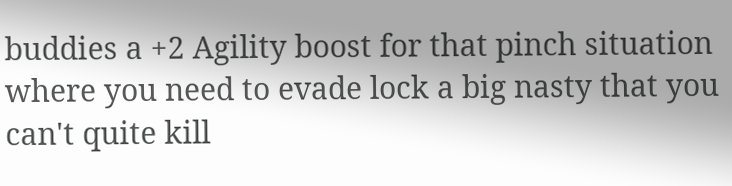buddies a +2 Agility boost for that pinch situation where you need to evade lock a big nasty that you can't quite kill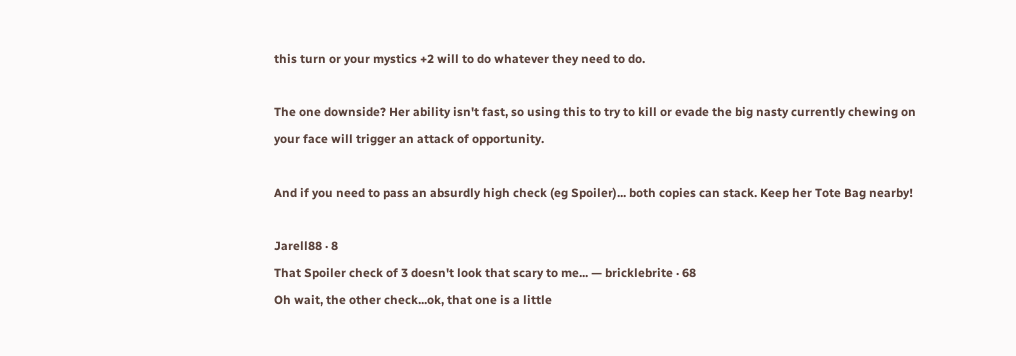this turn or your mystics +2 will to do whatever they need to do.

The one downside? Her ability isn't fast, so using this to try to kill or evade the big nasty currently chewing on your face will trigger an attack of opportunity.

And if you need to pass an absurdly high check (eg Spoiler)... both copies can stack. Keep her Tote Bag nearby!

Jarell88 · 8
That Spoiler check of 3 doesn't look that scary to me... — bricklebrite · 68
Oh wait, the other check...ok, that one is a little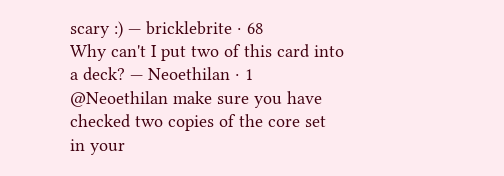scary :) — bricklebrite · 68
Why can't I put two of this card into a deck? — Neoethilan · 1
@Neoethilan make sure you have checked two copies of the core set in your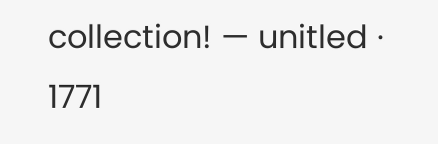collection! — unitled · 1771